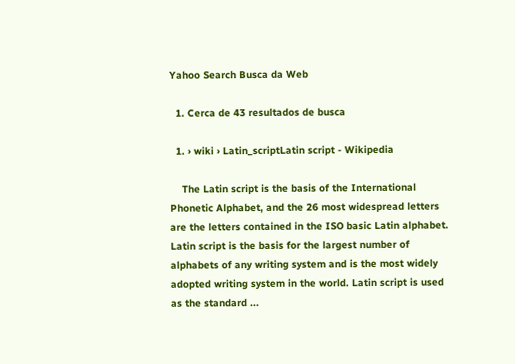Yahoo Search Busca da Web

  1. Cerca de 43 resultados de busca

  1. › wiki › Latin_scriptLatin script - Wikipedia

    The Latin script is the basis of the International Phonetic Alphabet, and the 26 most widespread letters are the letters contained in the ISO basic Latin alphabet. Latin script is the basis for the largest number of alphabets of any writing system and is the most widely adopted writing system in the world. Latin script is used as the standard ...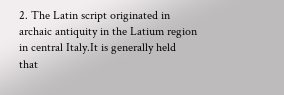2. The Latin script originated in archaic antiquity in the Latium region in central Italy.It is generally held that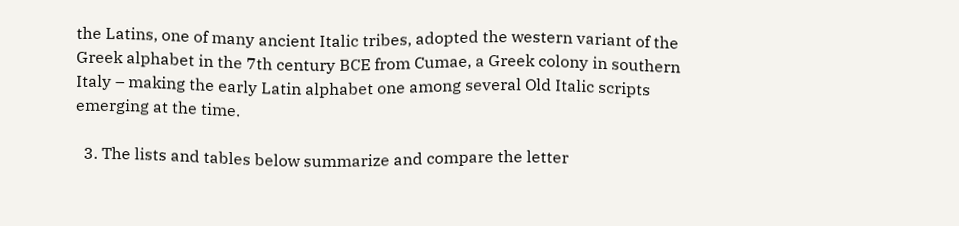the Latins, one of many ancient Italic tribes, adopted the western variant of the Greek alphabet in the 7th century BCE from Cumae, a Greek colony in southern Italy – making the early Latin alphabet one among several Old Italic scripts emerging at the time.

  3. The lists and tables below summarize and compare the letter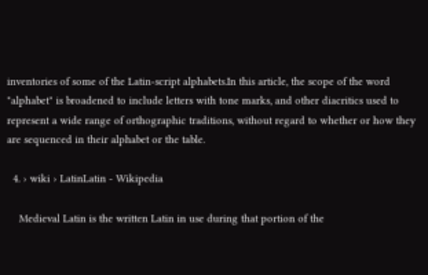inventories of some of the Latin-script alphabets.In this article, the scope of the word "alphabet" is broadened to include letters with tone marks, and other diacritics used to represent a wide range of orthographic traditions, without regard to whether or how they are sequenced in their alphabet or the table.

  4. › wiki › LatinLatin - Wikipedia

    Medieval Latin is the written Latin in use during that portion of the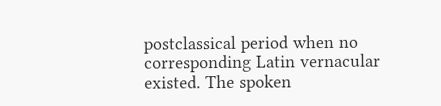postclassical period when no corresponding Latin vernacular existed. The spoken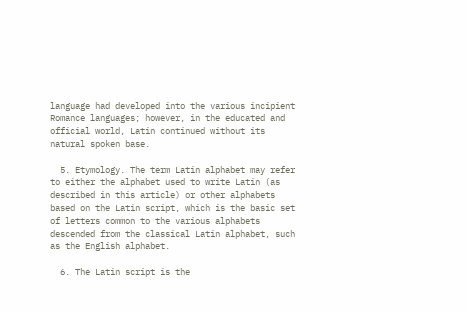language had developed into the various incipient Romance languages; however, in the educated and official world, Latin continued without its natural spoken base.

  5. Etymology. The term Latin alphabet may refer to either the alphabet used to write Latin (as described in this article) or other alphabets based on the Latin script, which is the basic set of letters common to the various alphabets descended from the classical Latin alphabet, such as the English alphabet.

  6. The Latin script is the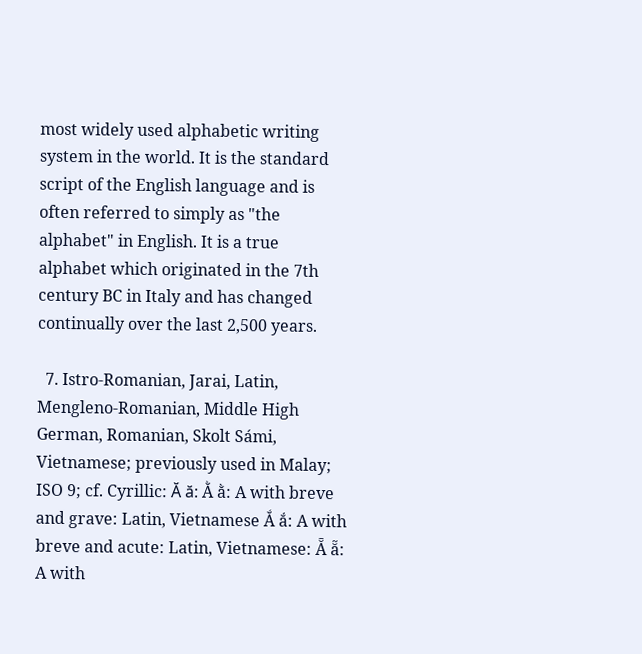most widely used alphabetic writing system in the world. It is the standard script of the English language and is often referred to simply as "the alphabet" in English. It is a true alphabet which originated in the 7th century BC in Italy and has changed continually over the last 2,500 years.

  7. Istro-Romanian, Jarai, Latin, Mengleno-Romanian, Middle High German, Romanian, Skolt Sámi, Vietnamese; previously used in Malay; ISO 9; cf. Cyrillic: Ӑ ӑ: Ằ ằ: A with breve and grave: Latin, Vietnamese Ắ ắ: A with breve and acute: Latin, Vietnamese: Ẵ ẵ: A with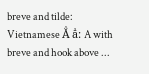breve and tilde: Vietnamese Ẳ ẳ: A with breve and hook above ...